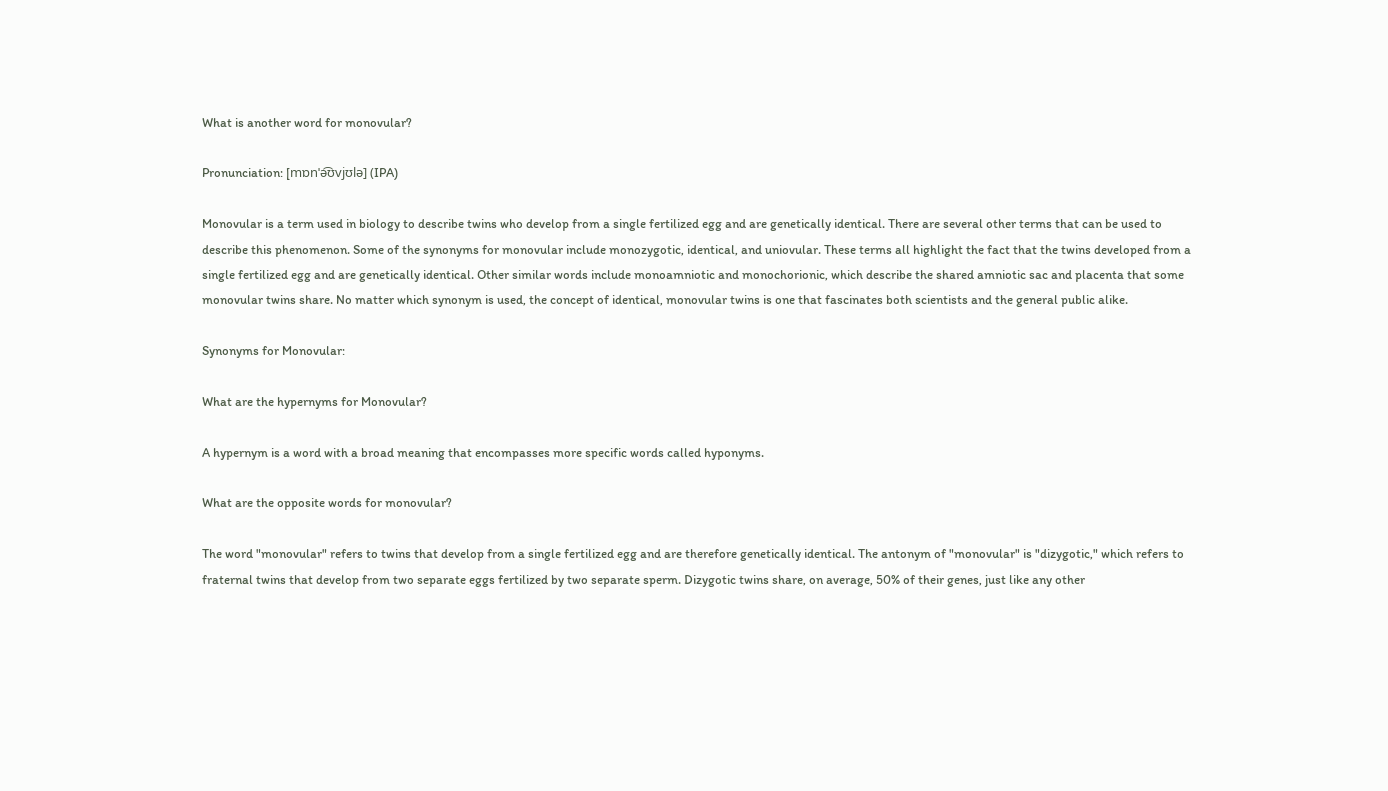What is another word for monovular?

Pronunciation: [mɒnˈə͡ʊvjʊlə] (IPA)

Monovular is a term used in biology to describe twins who develop from a single fertilized egg and are genetically identical. There are several other terms that can be used to describe this phenomenon. Some of the synonyms for monovular include monozygotic, identical, and uniovular. These terms all highlight the fact that the twins developed from a single fertilized egg and are genetically identical. Other similar words include monoamniotic and monochorionic, which describe the shared amniotic sac and placenta that some monovular twins share. No matter which synonym is used, the concept of identical, monovular twins is one that fascinates both scientists and the general public alike.

Synonyms for Monovular:

What are the hypernyms for Monovular?

A hypernym is a word with a broad meaning that encompasses more specific words called hyponyms.

What are the opposite words for monovular?

The word "monovular" refers to twins that develop from a single fertilized egg and are therefore genetically identical. The antonym of "monovular" is "dizygotic," which refers to fraternal twins that develop from two separate eggs fertilized by two separate sperm. Dizygotic twins share, on average, 50% of their genes, just like any other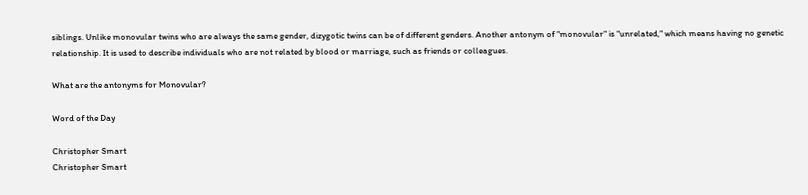siblings. Unlike monovular twins who are always the same gender, dizygotic twins can be of different genders. Another antonym of "monovular" is "unrelated," which means having no genetic relationship. It is used to describe individuals who are not related by blood or marriage, such as friends or colleagues.

What are the antonyms for Monovular?

Word of the Day

Christopher Smart
Christopher Smart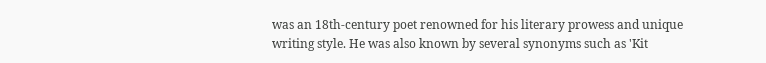was an 18th-century poet renowned for his literary prowess and unique writing style. He was also known by several synonyms such as 'Kit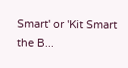Smart' or 'Kit Smart the B...